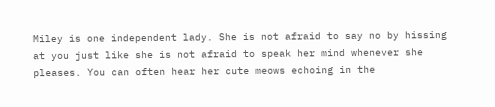Miley is one independent lady. She is not afraid to say no by hissing at you just like she is not afraid to speak her mind whenever she pleases. You can often hear her cute meows echoing in the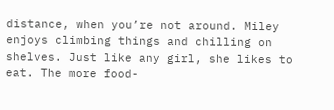distance, when you’re not around. Miley enjoys climbing things and chilling on shelves. Just like any girl, she likes to eat. The more food-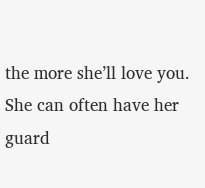the more she’ll love you. She can often have her guard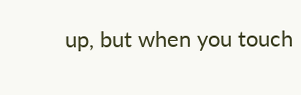up, but when you touch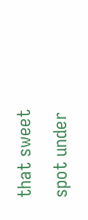that sweet spot under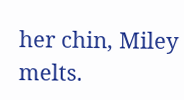her chin, Miley melts.